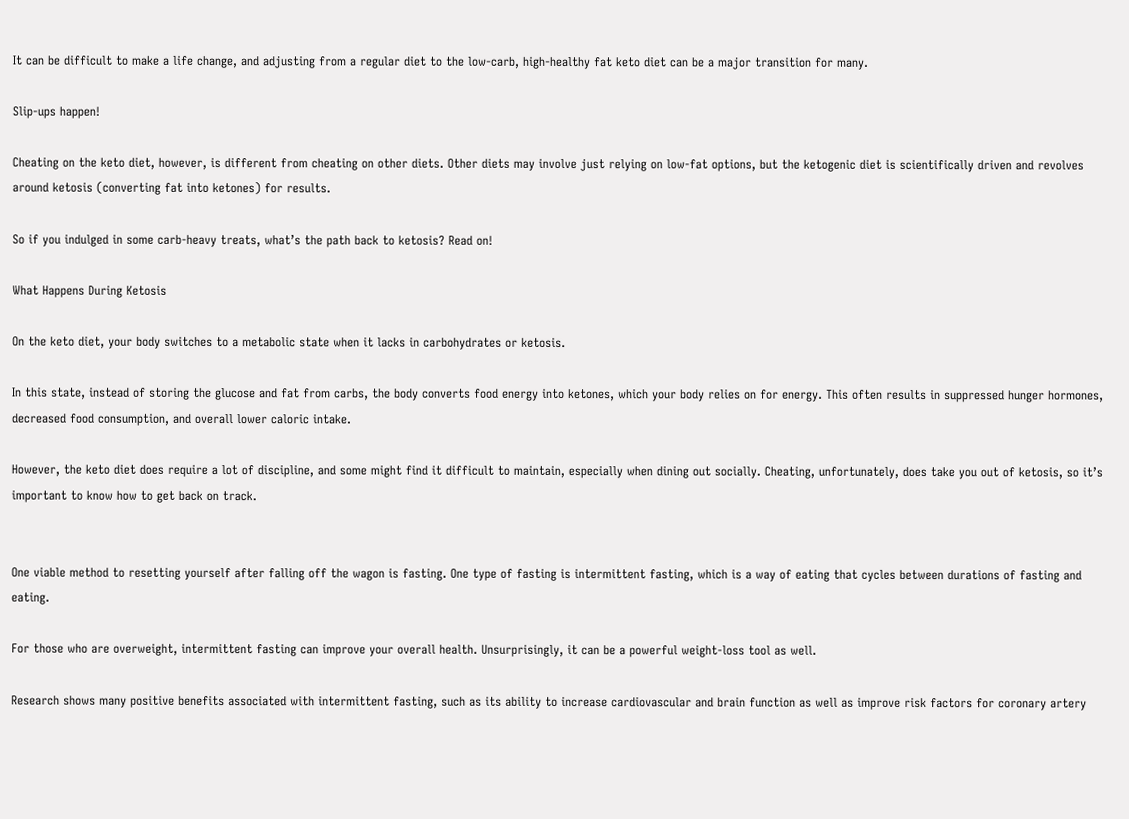It can be difficult to make a life change, and adjusting from a regular diet to the low-carb, high-healthy fat keto diet can be a major transition for many.

Slip-ups happen!

Cheating on the keto diet, however, is different from cheating on other diets. Other diets may involve just relying on low-fat options, but the ketogenic diet is scientifically driven and revolves around ketosis (converting fat into ketones) for results.

So if you indulged in some carb-heavy treats, what’s the path back to ketosis? Read on!

What Happens During Ketosis

On the keto diet, your body switches to a metabolic state when it lacks in carbohydrates or ketosis.

In this state, instead of storing the glucose and fat from carbs, the body converts food energy into ketones, which your body relies on for energy. This often results in suppressed hunger hormones, decreased food consumption, and overall lower caloric intake.

However, the keto diet does require a lot of discipline, and some might find it difficult to maintain, especially when dining out socially. Cheating, unfortunately, does take you out of ketosis, so it’s important to know how to get back on track.


One viable method to resetting yourself after falling off the wagon is fasting. One type of fasting is intermittent fasting, which is a way of eating that cycles between durations of fasting and eating.

For those who are overweight, intermittent fasting can improve your overall health. Unsurprisingly, it can be a powerful weight-loss tool as well.

Research shows many positive benefits associated with intermittent fasting, such as its ability to increase cardiovascular and brain function as well as improve risk factors for coronary artery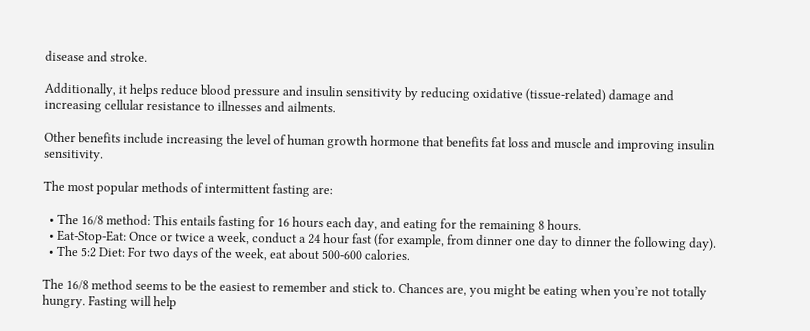disease and stroke.

Additionally, it helps reduce blood pressure and insulin sensitivity by reducing oxidative (tissue-related) damage and increasing cellular resistance to illnesses and ailments.

Other benefits include increasing the level of human growth hormone that benefits fat loss and muscle and improving insulin sensitivity.

The most popular methods of intermittent fasting are:

  • The 16/8 method: This entails fasting for 16 hours each day, and eating for the remaining 8 hours.
  • Eat-Stop-Eat: Once or twice a week, conduct a 24 hour fast (for example, from dinner one day to dinner the following day).
  • The 5:2 Diet: For two days of the week, eat about 500-600 calories.

The 16/8 method seems to be the easiest to remember and stick to. Chances are, you might be eating when you’re not totally hungry. Fasting will help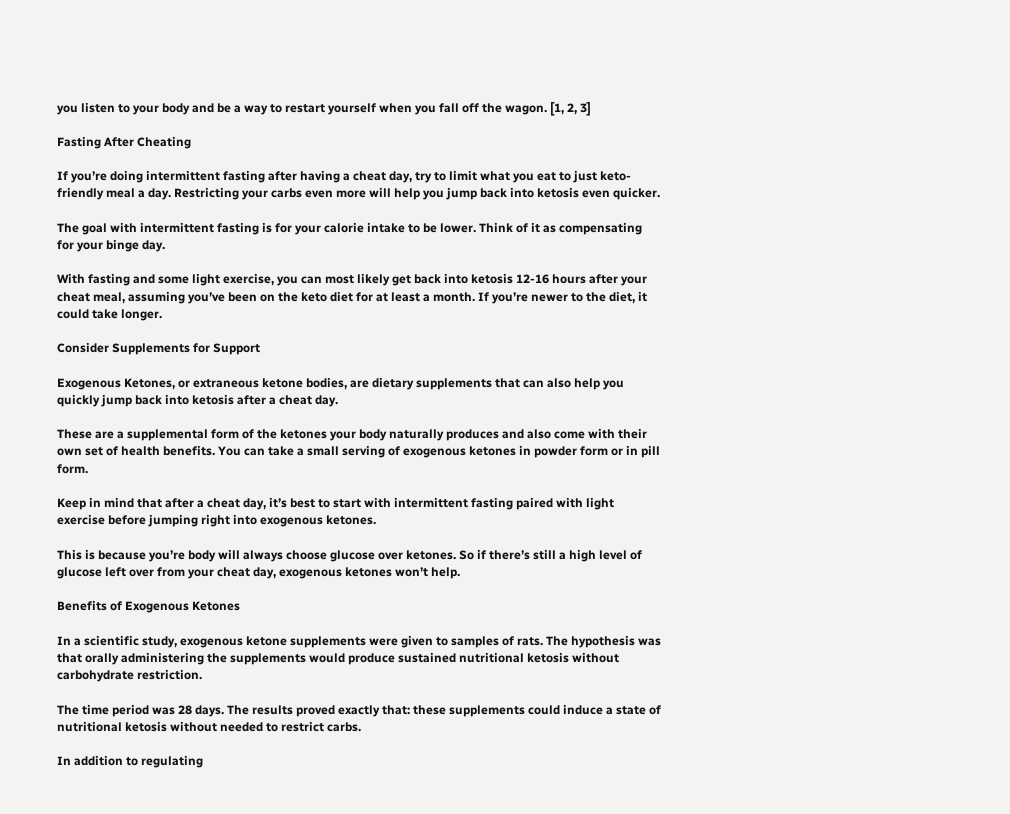you listen to your body and be a way to restart yourself when you fall off the wagon. [1, 2, 3]

Fasting After Cheating

If you’re doing intermittent fasting after having a cheat day, try to limit what you eat to just keto-friendly meal a day. Restricting your carbs even more will help you jump back into ketosis even quicker.

The goal with intermittent fasting is for your calorie intake to be lower. Think of it as compensating for your binge day.

With fasting and some light exercise, you can most likely get back into ketosis 12-16 hours after your cheat meal, assuming you’ve been on the keto diet for at least a month. If you’re newer to the diet, it could take longer.

Consider Supplements for Support

Exogenous Ketones, or extraneous ketone bodies, are dietary supplements that can also help you quickly jump back into ketosis after a cheat day.

These are a supplemental form of the ketones your body naturally produces and also come with their own set of health benefits. You can take a small serving of exogenous ketones in powder form or in pill form.

Keep in mind that after a cheat day, it’s best to start with intermittent fasting paired with light exercise before jumping right into exogenous ketones.

This is because you’re body will always choose glucose over ketones. So if there’s still a high level of glucose left over from your cheat day, exogenous ketones won’t help.

Benefits of Exogenous Ketones

In a scientific study, exogenous ketone supplements were given to samples of rats. The hypothesis was that orally administering the supplements would produce sustained nutritional ketosis without carbohydrate restriction.

The time period was 28 days. The results proved exactly that: these supplements could induce a state of nutritional ketosis without needed to restrict carbs.

In addition to regulating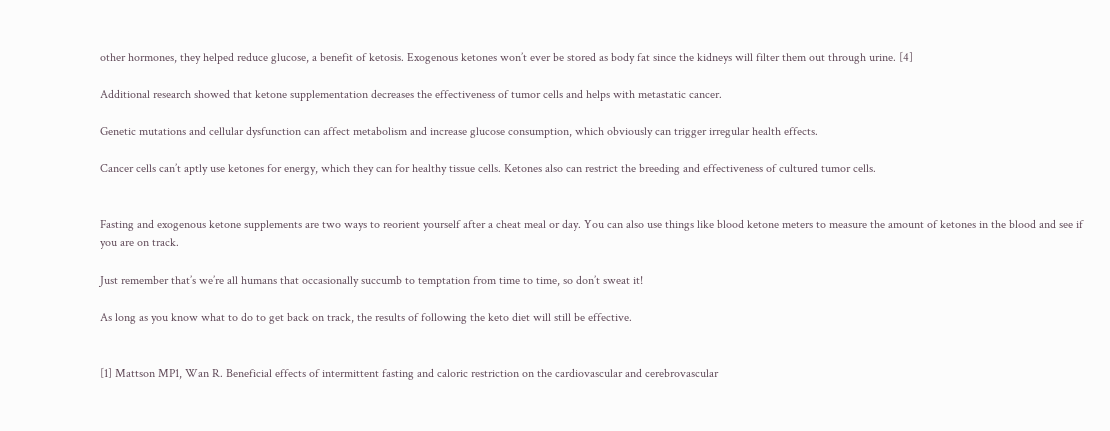other hormones, they helped reduce glucose, a benefit of ketosis. Exogenous ketones won’t ever be stored as body fat since the kidneys will filter them out through urine. [4]

Additional research showed that ketone supplementation decreases the effectiveness of tumor cells and helps with metastatic cancer.

Genetic mutations and cellular dysfunction can affect metabolism and increase glucose consumption, which obviously can trigger irregular health effects.

Cancer cells can’t aptly use ketones for energy, which they can for healthy tissue cells. Ketones also can restrict the breeding and effectiveness of cultured tumor cells.


Fasting and exogenous ketone supplements are two ways to reorient yourself after a cheat meal or day. You can also use things like blood ketone meters to measure the amount of ketones in the blood and see if you are on track.

Just remember that’s we’re all humans that occasionally succumb to temptation from time to time, so don’t sweat it!

As long as you know what to do to get back on track, the results of following the keto diet will still be effective.


[1] Mattson MP1, Wan R. Beneficial effects of intermittent fasting and caloric restriction on the cardiovascular and cerebrovascular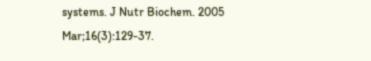systems. J Nutr Biochem. 2005 Mar;16(3):129-37.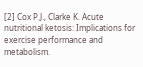[2] Cox P.J., Clarke K. Acute nutritional ketosis: Implications for exercise performance and metabolism.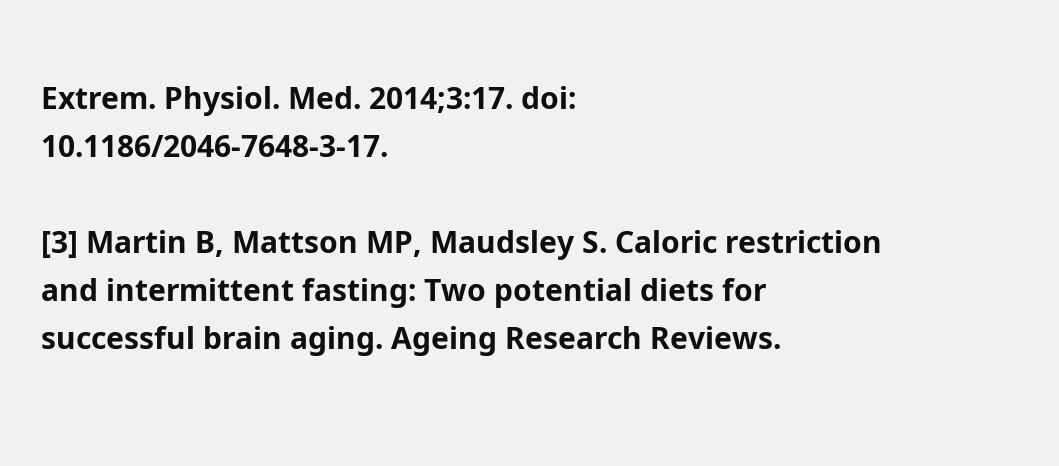Extrem. Physiol. Med. 2014;3:17. doi: 10.1186/2046-7648-3-17.

[3] Martin B, Mattson MP, Maudsley S. Caloric restriction and intermittent fasting: Two potential diets for successful brain aging. Ageing Research Reviews.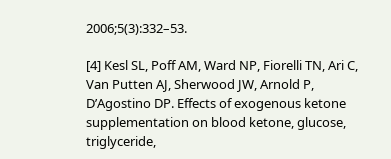2006;5(3):332–53.

[4] Kesl SL, Poff AM, Ward NP, Fiorelli TN, Ari C, Van Putten AJ, Sherwood JW, Arnold P, D’Agostino DP. Effects of exogenous ketone supplementation on blood ketone, glucose, triglyceride,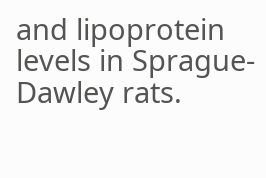and lipoprotein levels in Sprague-Dawley rats.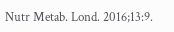Nutr Metab. Lond. 2016;13:9.